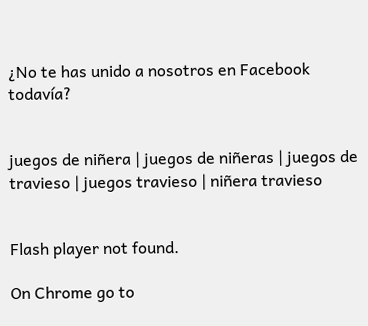¿No te has unido a nosotros en Facebook todavía?


juegos de niñera | juegos de niñeras | juegos de travieso | juegos travieso | niñera travieso


Flash player not found.

On Chrome go to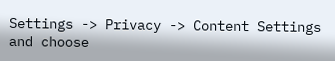Settings -> Privacy -> Content Settings and choose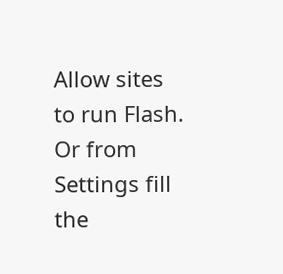Allow sites to run Flash.
Or from Settings fill the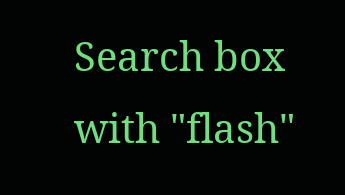Search box with "flash"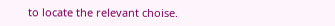to locate the relevant choise.